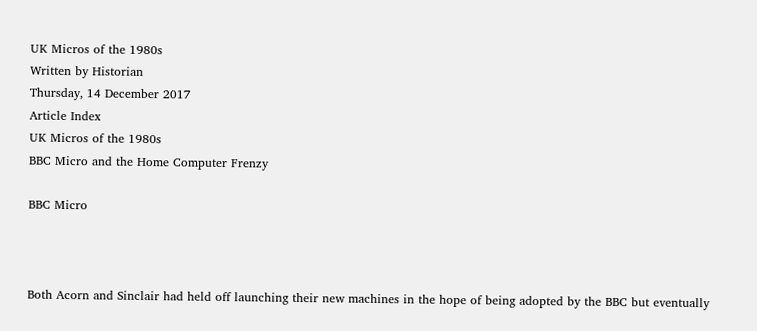UK Micros of the 1980s
Written by Historian
Thursday, 14 December 2017
Article Index
UK Micros of the 1980s
BBC Micro and the Home Computer Frenzy

BBC Micro



Both Acorn and Sinclair had held off launching their new machines in the hope of being adopted by the BBC but eventually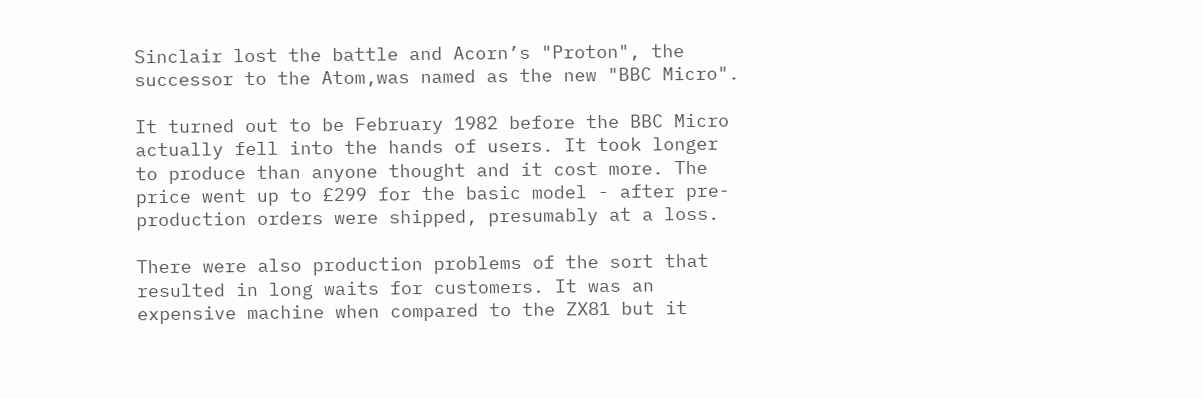Sinclair lost the battle and Acorn’s "Proton", the successor to the Atom,was named as the new "BBC Micro".

It turned out to be February 1982 before the BBC Micro actually fell into the hands of users. It took longer to produce than anyone thought and it cost more. The price went up to £299 for the basic model - after pre-production orders were shipped, presumably at a loss.

There were also production problems of the sort that resulted in long waits for customers. It was an expensive machine when compared to the ZX81 but it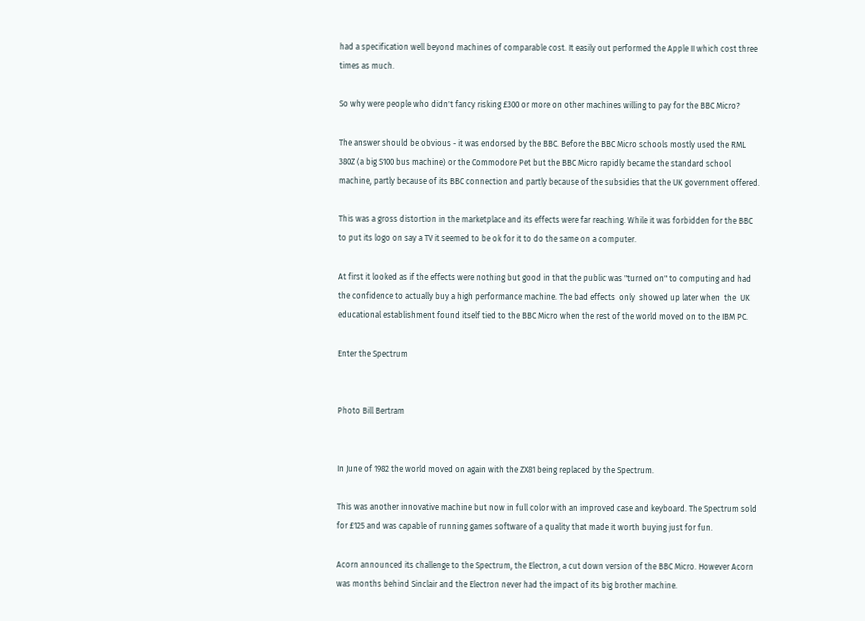had a specification well beyond machines of comparable cost. It easily out performed the Apple II which cost three times as much.

So why were people who didn't fancy risking £300 or more on other machines willing to pay for the BBC Micro?

The answer should be obvious - it was endorsed by the BBC. Before the BBC Micro schools mostly used the RML 380Z (a big S100 bus machine) or the Commodore Pet but the BBC Micro rapidly became the standard school machine, partly because of its BBC connection and partly because of the subsidies that the UK government offered.

This was a gross distortion in the marketplace and its effects were far reaching. While it was forbidden for the BBC to put its logo on say a TV it seemed to be ok for it to do the same on a computer.

At first it looked as if the effects were nothing but good in that the public was "turned on" to computing and had the confidence to actually buy a high performance machine. The bad effects  only  showed up later when  the  UK  educational establishment found itself tied to the BBC Micro when the rest of the world moved on to the IBM PC.

Enter the Spectrum


Photo Bill Bertram


In June of 1982 the world moved on again with the ZX81 being replaced by the Spectrum.

This was another innovative machine but now in full color with an improved case and keyboard. The Spectrum sold for £125 and was capable of running games software of a quality that made it worth buying just for fun.

Acorn announced its challenge to the Spectrum, the Electron, a cut down version of the BBC Micro. However Acorn was months behind Sinclair and the Electron never had the impact of its big brother machine.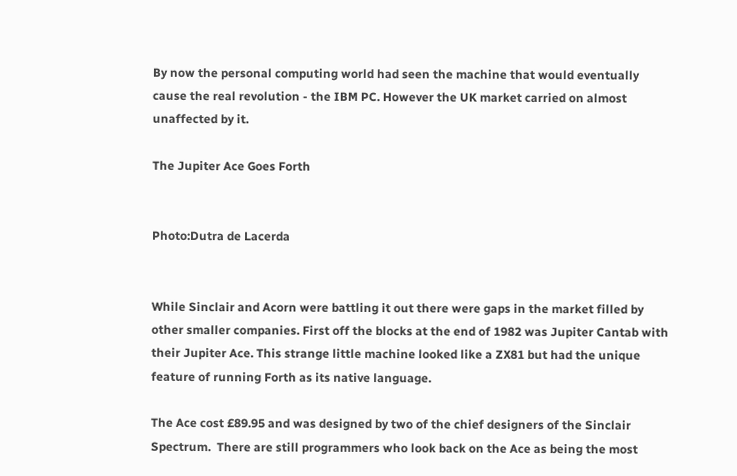By now the personal computing world had seen the machine that would eventually cause the real revolution - the IBM PC. However the UK market carried on almost unaffected by it.

The Jupiter Ace Goes Forth


Photo:Dutra de Lacerda


While Sinclair and Acorn were battling it out there were gaps in the market filled by other smaller companies. First off the blocks at the end of 1982 was Jupiter Cantab with their Jupiter Ace. This strange little machine looked like a ZX81 but had the unique feature of running Forth as its native language.

The Ace cost £89.95 and was designed by two of the chief designers of the Sinclair Spectrum.  There are still programmers who look back on the Ace as being the most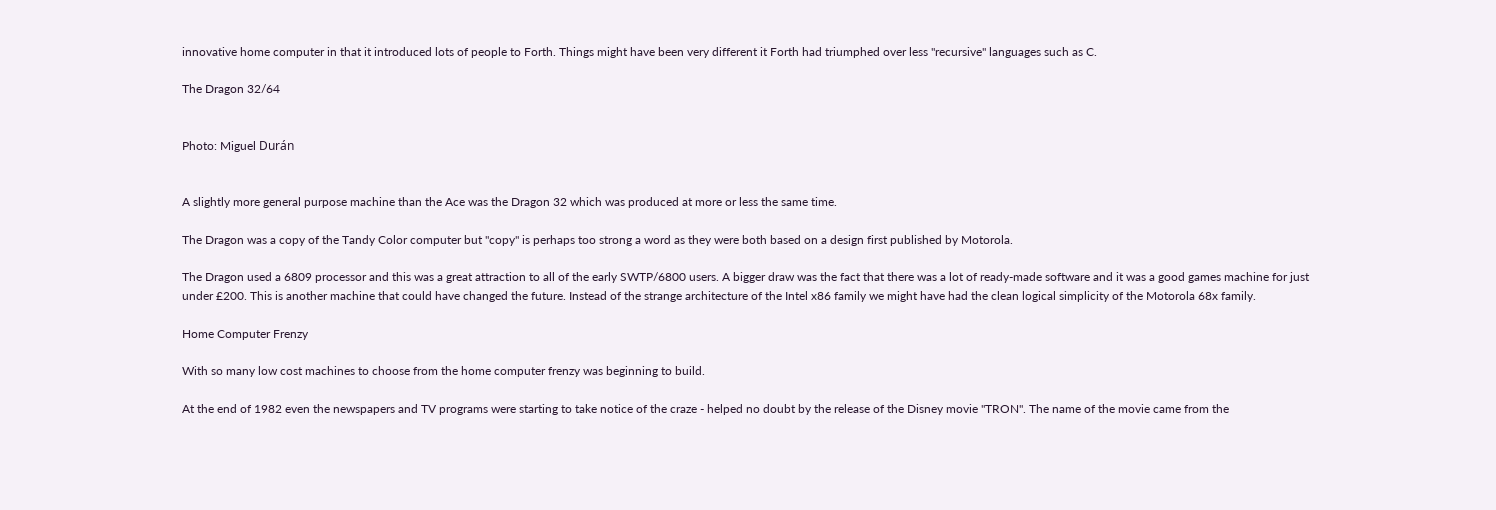innovative home computer in that it introduced lots of people to Forth. Things might have been very different it Forth had triumphed over less "recursive" languages such as C.

The Dragon 32/64


Photo: Miguel Durán


A slightly more general purpose machine than the Ace was the Dragon 32 which was produced at more or less the same time.

The Dragon was a copy of the Tandy Color computer but "copy" is perhaps too strong a word as they were both based on a design first published by Motorola.

The Dragon used a 6809 processor and this was a great attraction to all of the early SWTP/6800 users. A bigger draw was the fact that there was a lot of ready-made software and it was a good games machine for just under £200. This is another machine that could have changed the future. Instead of the strange architecture of the Intel x86 family we might have had the clean logical simplicity of the Motorola 68x family.

Home Computer Frenzy

With so many low cost machines to choose from the home computer frenzy was beginning to build.

At the end of 1982 even the newspapers and TV programs were starting to take notice of the craze - helped no doubt by the release of the Disney movie "TRON". The name of the movie came from the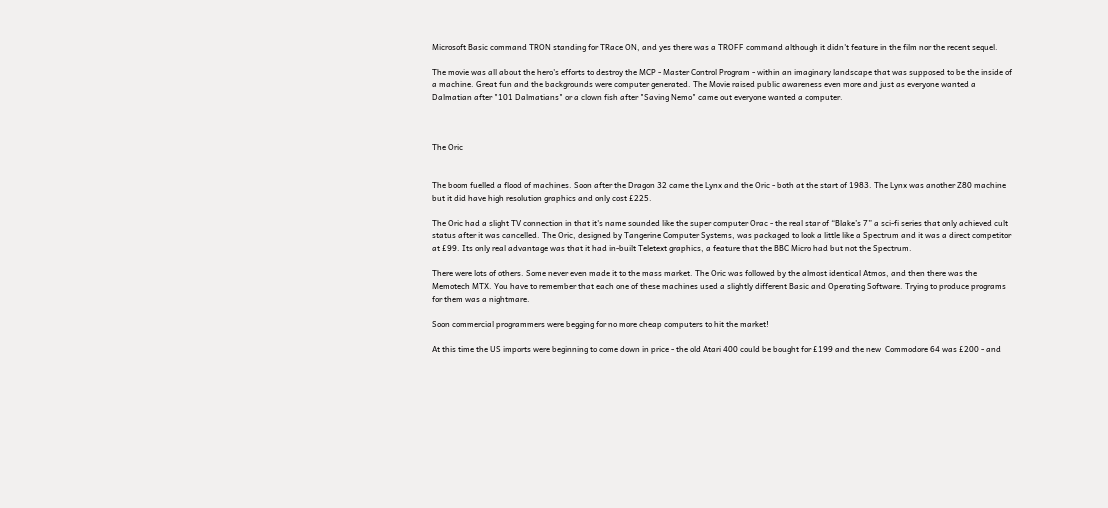Microsoft Basic command TRON standing for TRace ON, and yes there was a TROFF command although it didn't feature in the film nor the recent sequel.

The movie was all about the hero's efforts to destroy the MCP - Master Control Program - within an imaginary landscape that was supposed to be the inside of a machine. Great fun and the backgrounds were computer generated. The Movie raised public awareness even more and just as everyone wanted a Dalmatian after "101 Dalmatians" or a clown fish after "Saving Nemo" came out everyone wanted a computer.



The Oric


The boom fuelled a flood of machines. Soon after the Dragon 32 came the Lynx and the Oric - both at the start of 1983. The Lynx was another Z80 machine but it did have high resolution graphics and only cost £225.

The Oric had a slight TV connection in that it's name sounded like the super computer Orac - the real star of “Blake’s 7” a sci-fi series that only achieved cult status after it was cancelled. The Oric, designed by Tangerine Computer Systems, was packaged to look a little like a Spectrum and it was a direct competitor at £99. Its only real advantage was that it had in-built Teletext graphics, a feature that the BBC Micro had but not the Spectrum.

There were lots of others. Some never even made it to the mass market. The Oric was followed by the almost identical Atmos, and then there was the Memotech MTX. You have to remember that each one of these machines used a slightly different Basic and Operating Software. Trying to produce programs for them was a nightmare.

Soon commercial programmers were begging for no more cheap computers to hit the market!

At this time the US imports were beginning to come down in price - the old Atari 400 could be bought for £199 and the new  Commodore 64 was £200 - and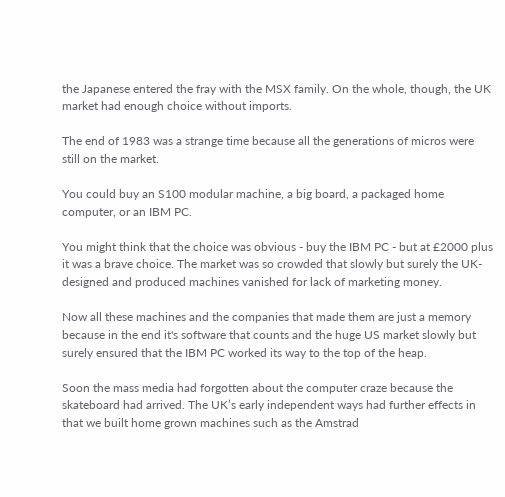the Japanese entered the fray with the MSX family. On the whole, though, the UK market had enough choice without imports.

The end of 1983 was a strange time because all the generations of micros were still on the market.

You could buy an S100 modular machine, a big board, a packaged home computer, or an IBM PC.

You might think that the choice was obvious - buy the IBM PC - but at £2000 plus it was a brave choice. The market was so crowded that slowly but surely the UK-designed and produced machines vanished for lack of marketing money.

Now all these machines and the companies that made them are just a memory because in the end it's software that counts and the huge US market slowly but surely ensured that the IBM PC worked its way to the top of the heap.

Soon the mass media had forgotten about the computer craze because the skateboard had arrived. The UK’s early independent ways had further effects in that we built home grown machines such as the Amstrad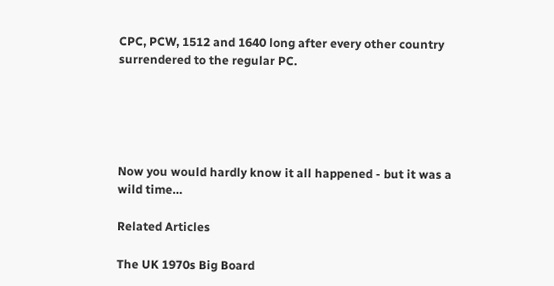CPC, PCW, 1512 and 1640 long after every other country surrendered to the regular PC.





Now you would hardly know it all happened - but it was a wild time…

Related Articles

The UK 1970s Big Board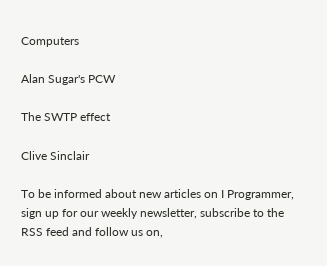Computers

Alan Sugar's PCW

The SWTP effect

Clive Sinclair

To be informed about new articles on I Programmer, sign up for our weekly newsletter, subscribe to the RSS feed and follow us on,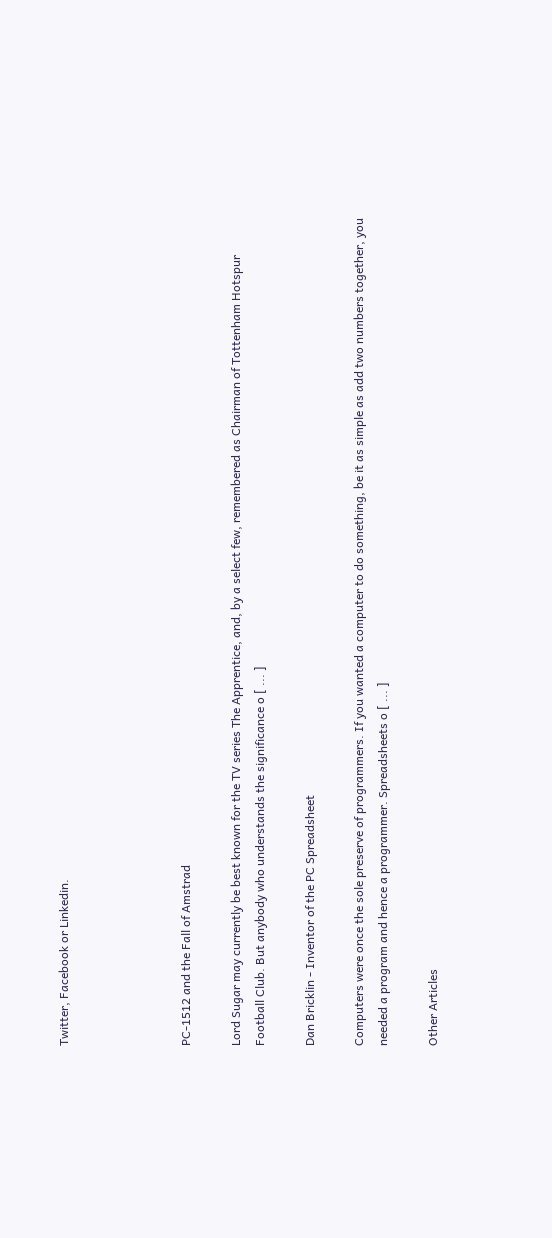Twitter, Facebook or Linkedin.




PC-1512 and the Fall of Amstrad

Lord Sugar may currently be best known for the TV series The Apprentice, and, by a select few, remembered as Chairman of Tottenham Hotspur Football Club. But anybody who understands the significance o [ ... ]

Dan Bricklin - Inventor of the PC Spreadsheet

Computers were once the sole preserve of programmers. If you wanted a computer to do something, be it as simple as add two numbers together, you needed a program and hence a programmer. Spreadsheets o [ ... ]

Other Articles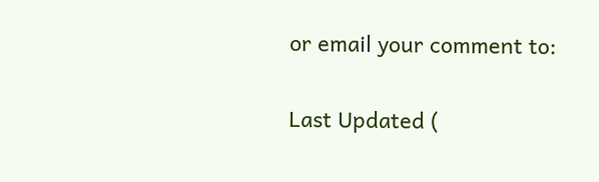or email your comment to:

Last Updated (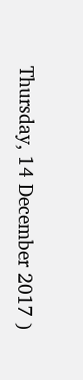Thursday, 14 December 2017 )